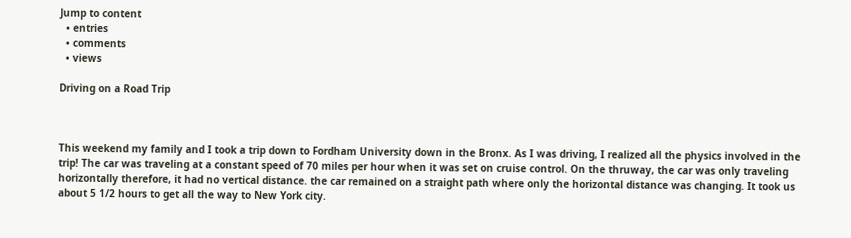Jump to content
  • entries
  • comments
  • views

Driving on a Road Trip



This weekend my family and I took a trip down to Fordham University down in the Bronx. As I was driving, I realized all the physics involved in the trip! The car was traveling at a constant speed of 70 miles per hour when it was set on cruise control. On the thruway, the car was only traveling horizontally therefore, it had no vertical distance. the car remained on a straight path where only the horizontal distance was changing. It took us about 5 1/2 hours to get all the way to New York city.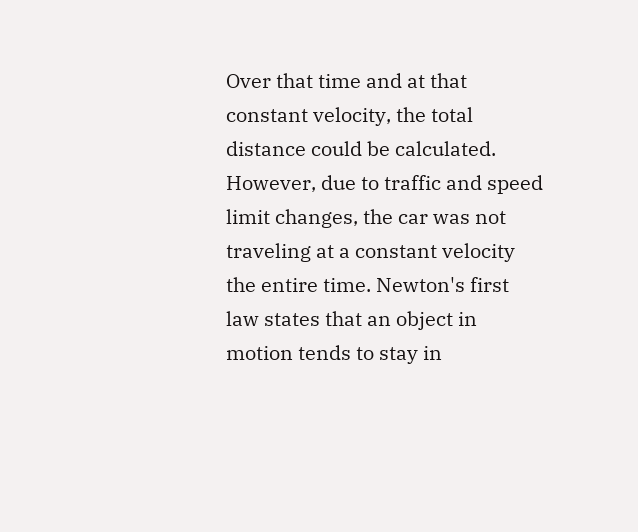Over that time and at that constant velocity, the total distance could be calculated. However, due to traffic and speed limit changes, the car was not traveling at a constant velocity the entire time. Newton's first law states that an object in motion tends to stay in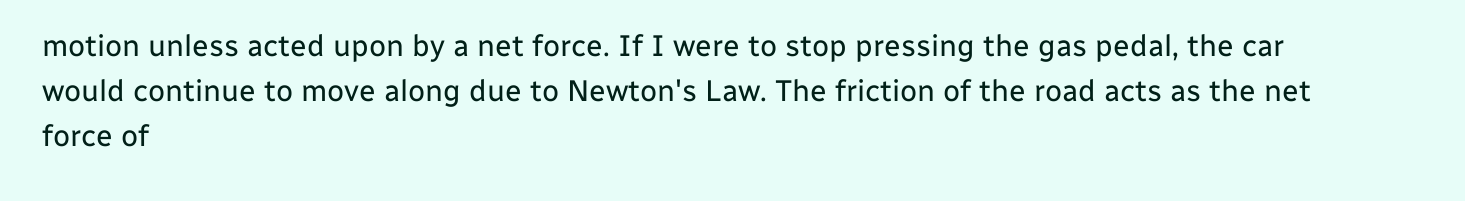motion unless acted upon by a net force. If I were to stop pressing the gas pedal, the car would continue to move along due to Newton's Law. The friction of the road acts as the net force of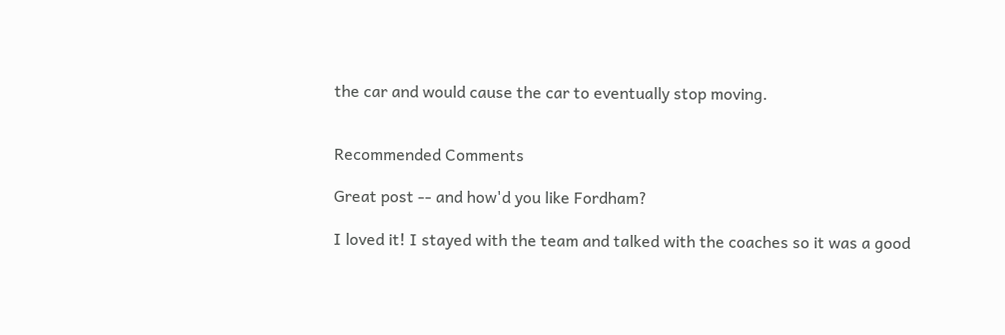the car and would cause the car to eventually stop moving.


Recommended Comments

Great post -- and how'd you like Fordham?

I loved it! I stayed with the team and talked with the coaches so it was a good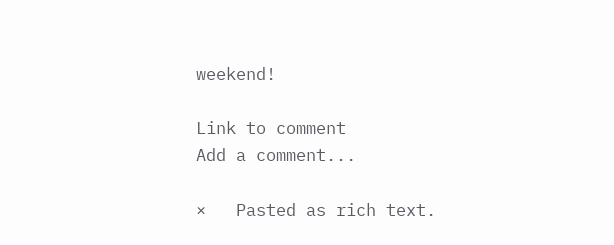weekend!

Link to comment
Add a comment...

×   Pasted as rich text.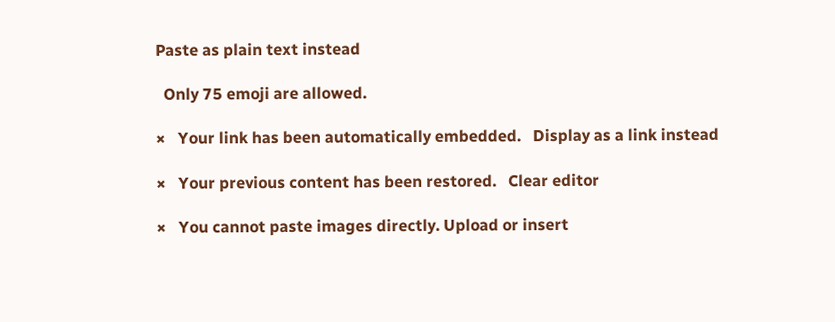Paste as plain text instead

  Only 75 emoji are allowed.

×   Your link has been automatically embedded.   Display as a link instead

×   Your previous content has been restored.   Clear editor

×   You cannot paste images directly. Upload or insert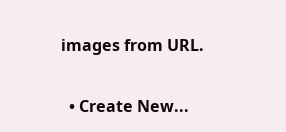images from URL.

  • Create New...